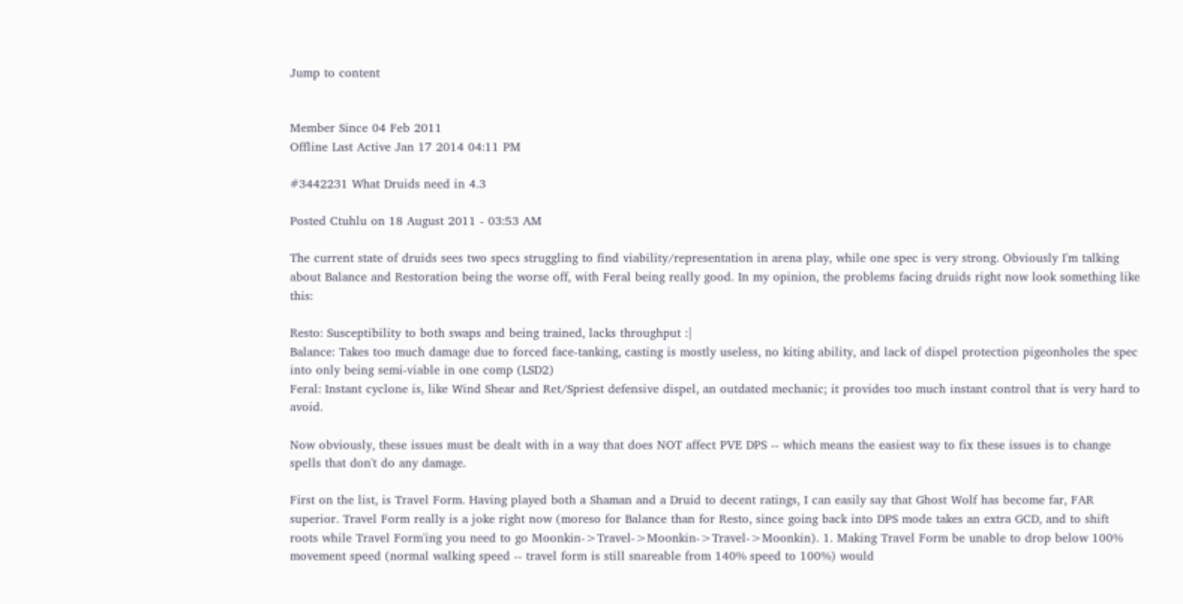Jump to content


Member Since 04 Feb 2011
Offline Last Active Jan 17 2014 04:11 PM

#3442231 What Druids need in 4.3

Posted Ctuhlu on 18 August 2011 - 03:53 AM

The current state of druids sees two specs struggling to find viability/representation in arena play, while one spec is very strong. Obviously I'm talking about Balance and Restoration being the worse off, with Feral being really good. In my opinion, the problems facing druids right now look something like this:

Resto: Susceptibility to both swaps and being trained, lacks throughput :|
Balance: Takes too much damage due to forced face-tanking, casting is mostly useless, no kiting ability, and lack of dispel protection pigeonholes the spec into only being semi-viable in one comp (LSD2)
Feral: Instant cyclone is, like Wind Shear and Ret/Spriest defensive dispel, an outdated mechanic; it provides too much instant control that is very hard to avoid.

Now obviously, these issues must be dealt with in a way that does NOT affect PVE DPS -- which means the easiest way to fix these issues is to change spells that don't do any damage.

First on the list, is Travel Form. Having played both a Shaman and a Druid to decent ratings, I can easily say that Ghost Wolf has become far, FAR superior. Travel Form really is a joke right now (moreso for Balance than for Resto, since going back into DPS mode takes an extra GCD, and to shift roots while Travel Form'ing you need to go Moonkin->Travel->Moonkin->Travel->Moonkin). 1. Making Travel Form be unable to drop below 100% movement speed (normal walking speed -- travel form is still snareable from 140% speed to 100%) would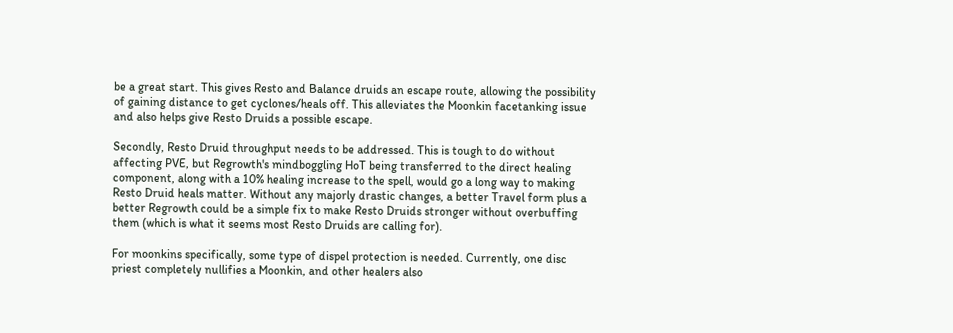be a great start. This gives Resto and Balance druids an escape route, allowing the possibility of gaining distance to get cyclones/heals off. This alleviates the Moonkin facetanking issue and also helps give Resto Druids a possible escape.

Secondly, Resto Druid throughput needs to be addressed. This is tough to do without affecting PVE, but Regrowth's mindboggling HoT being transferred to the direct healing component, along with a 10% healing increase to the spell, would go a long way to making Resto Druid heals matter. Without any majorly drastic changes, a better Travel form plus a better Regrowth could be a simple fix to make Resto Druids stronger without overbuffing them (which is what it seems most Resto Druids are calling for).

For moonkins specifically, some type of dispel protection is needed. Currently, one disc priest completely nullifies a Moonkin, and other healers also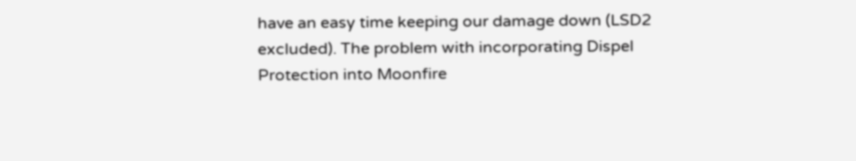have an easy time keeping our damage down (LSD2 excluded). The problem with incorporating Dispel Protection into Moonfire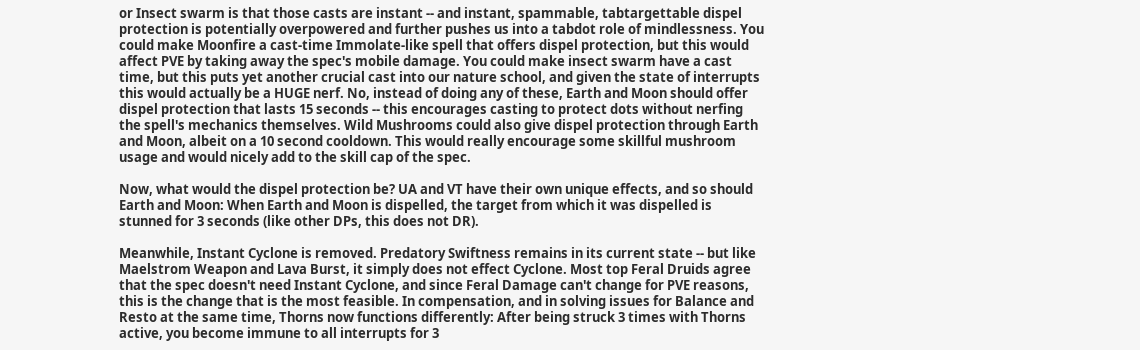or Insect swarm is that those casts are instant -- and instant, spammable, tabtargettable dispel protection is potentially overpowered and further pushes us into a tabdot role of mindlessness. You could make Moonfire a cast-time Immolate-like spell that offers dispel protection, but this would affect PVE by taking away the spec's mobile damage. You could make insect swarm have a cast time, but this puts yet another crucial cast into our nature school, and given the state of interrupts this would actually be a HUGE nerf. No, instead of doing any of these, Earth and Moon should offer dispel protection that lasts 15 seconds -- this encourages casting to protect dots without nerfing the spell's mechanics themselves. Wild Mushrooms could also give dispel protection through Earth and Moon, albeit on a 10 second cooldown. This would really encourage some skillful mushroom usage and would nicely add to the skill cap of the spec.

Now, what would the dispel protection be? UA and VT have their own unique effects, and so should Earth and Moon: When Earth and Moon is dispelled, the target from which it was dispelled is stunned for 3 seconds (like other DPs, this does not DR).

Meanwhile, Instant Cyclone is removed. Predatory Swiftness remains in its current state -- but like Maelstrom Weapon and Lava Burst, it simply does not effect Cyclone. Most top Feral Druids agree that the spec doesn't need Instant Cyclone, and since Feral Damage can't change for PVE reasons, this is the change that is the most feasible. In compensation, and in solving issues for Balance and Resto at the same time, Thorns now functions differently: After being struck 3 times with Thorns active, you become immune to all interrupts for 3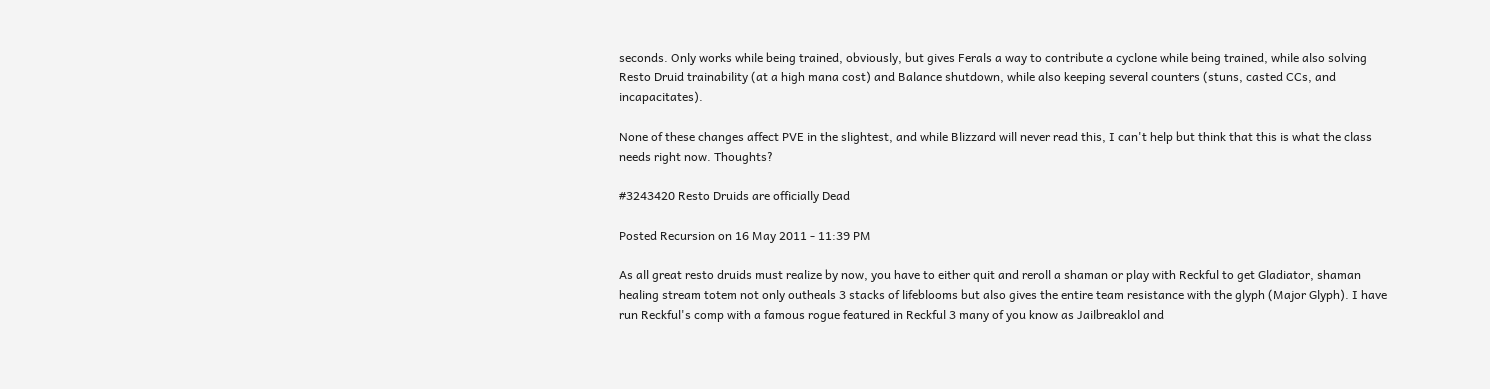seconds. Only works while being trained, obviously, but gives Ferals a way to contribute a cyclone while being trained, while also solving Resto Druid trainability (at a high mana cost) and Balance shutdown, while also keeping several counters (stuns, casted CCs, and incapacitates).

None of these changes affect PVE in the slightest, and while Blizzard will never read this, I can't help but think that this is what the class needs right now. Thoughts?

#3243420 Resto Druids are officially Dead

Posted Recursion on 16 May 2011 - 11:39 PM

As all great resto druids must realize by now, you have to either quit and reroll a shaman or play with Reckful to get Gladiator, shaman healing stream totem not only outheals 3 stacks of lifeblooms but also gives the entire team resistance with the glyph (Major Glyph). I have run Reckful's comp with a famous rogue featured in Reckful 3 many of you know as Jailbreaklol and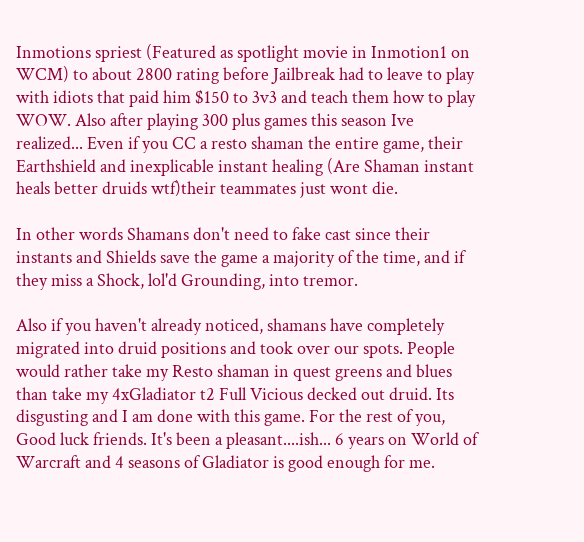Inmotions spriest (Featured as spotlight movie in Inmotion1 on WCM) to about 2800 rating before Jailbreak had to leave to play with idiots that paid him $150 to 3v3 and teach them how to play WOW. Also after playing 300 plus games this season Ive realized... Even if you CC a resto shaman the entire game, their Earthshield and inexplicable instant healing (Are Shaman instant heals better druids wtf)their teammates just wont die.

In other words Shamans don't need to fake cast since their instants and Shields save the game a majority of the time, and if they miss a Shock, lol'd Grounding, into tremor.

Also if you haven't already noticed, shamans have completely migrated into druid positions and took over our spots. People would rather take my Resto shaman in quest greens and blues than take my 4xGladiator t2 Full Vicious decked out druid. Its disgusting and I am done with this game. For the rest of you, Good luck friends. It's been a pleasant....ish... 6 years on World of Warcraft and 4 seasons of Gladiator is good enough for me.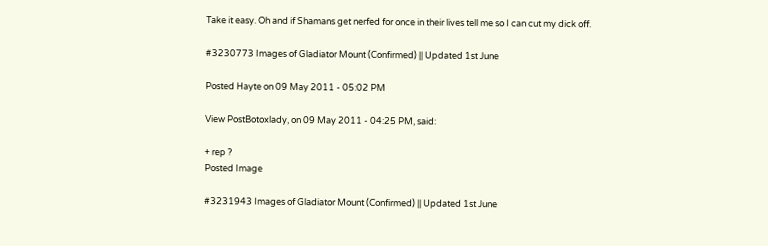Take it easy. Oh and if Shamans get nerfed for once in their lives tell me so I can cut my dick off.

#3230773 Images of Gladiator Mount (Confirmed) || Updated 1st June

Posted Hayte on 09 May 2011 - 05:02 PM

View PostBotoxlady, on 09 May 2011 - 04:25 PM, said:

+ rep ?
Posted Image

#3231943 Images of Gladiator Mount (Confirmed) || Updated 1st June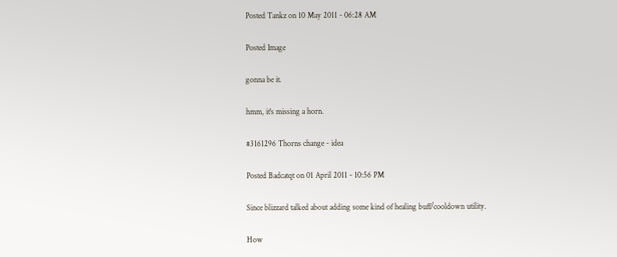Posted Tankz on 10 May 2011 - 06:28 AM

Posted Image

gonna be it.

hmm, it's missing a horn.

#3161296 Thorns change - idea

Posted Badcatqt on 01 April 2011 - 10:56 PM

Since blizzard talked about adding some kind of healing buff/cooldown utility.

How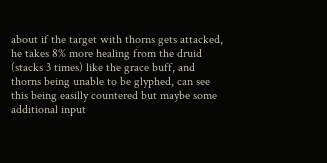about if the target with thorns gets attacked, he takes 8% more healing from the druid (stacks 3 times) like the grace buff, and thorns being unable to be glyphed, can see this being easilly countered but maybe some additional input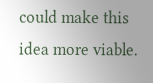could make this idea more viable.